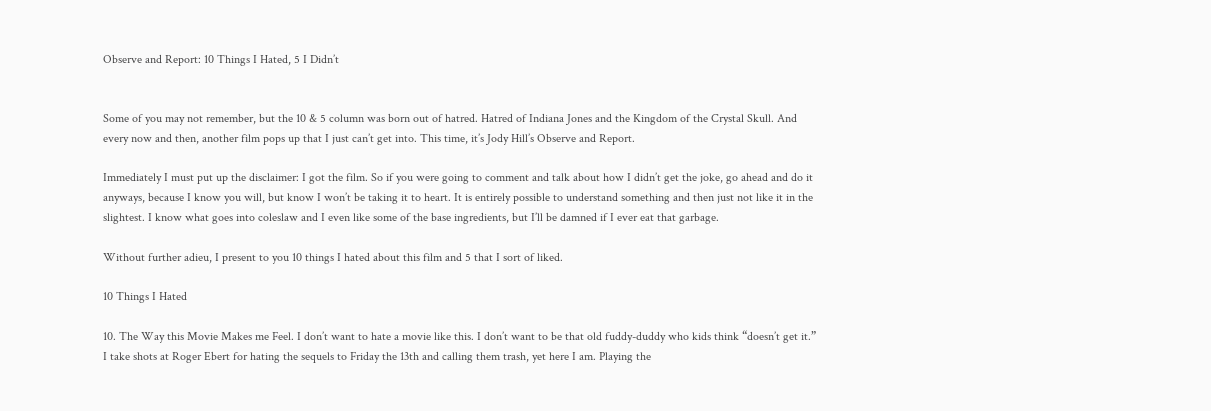Observe and Report: 10 Things I Hated, 5 I Didn’t


Some of you may not remember, but the 10 & 5 column was born out of hatred. Hatred of Indiana Jones and the Kingdom of the Crystal Skull. And every now and then, another film pops up that I just can’t get into. This time, it’s Jody Hill’s Observe and Report.

Immediately I must put up the disclaimer: I got the film. So if you were going to comment and talk about how I didn’t get the joke, go ahead and do it anyways, because I know you will, but know I won’t be taking it to heart. It is entirely possible to understand something and then just not like it in the slightest. I know what goes into coleslaw and I even like some of the base ingredients, but I’ll be damned if I ever eat that garbage.

Without further adieu, I present to you 10 things I hated about this film and 5 that I sort of liked.

10 Things I Hated

10. The Way this Movie Makes me Feel. I don’t want to hate a movie like this. I don’t want to be that old fuddy-duddy who kids think “doesn’t get it.” I take shots at Roger Ebert for hating the sequels to Friday the 13th and calling them trash, yet here I am. Playing the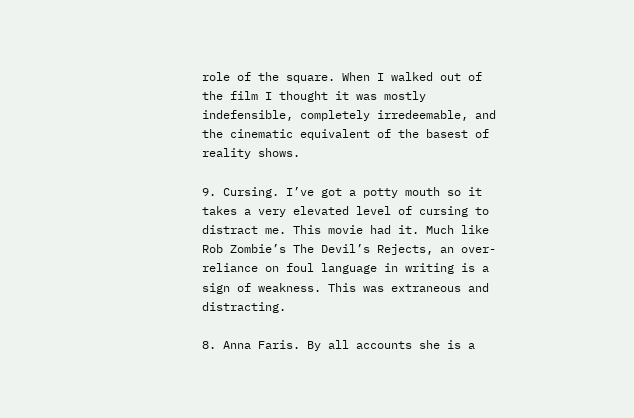role of the square. When I walked out of the film I thought it was mostly indefensible, completely irredeemable, and the cinematic equivalent of the basest of reality shows.

9. Cursing. I’ve got a potty mouth so it takes a very elevated level of cursing to distract me. This movie had it. Much like Rob Zombie’s The Devil’s Rejects, an over-reliance on foul language in writing is a sign of weakness. This was extraneous and distracting.

8. Anna Faris. By all accounts she is a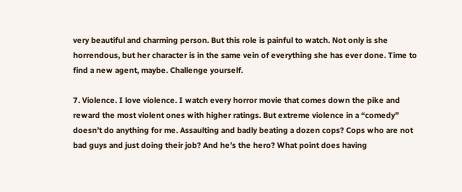very beautiful and charming person. But this role is painful to watch. Not only is she horrendous, but her character is in the same vein of everything she has ever done. Time to find a new agent, maybe. Challenge yourself.

7. Violence. I love violence. I watch every horror movie that comes down the pike and reward the most violent ones with higher ratings. But extreme violence in a “comedy” doesn’t do anything for me. Assaulting and badly beating a dozen cops? Cops who are not bad guys and just doing their job? And he’s the hero? What point does having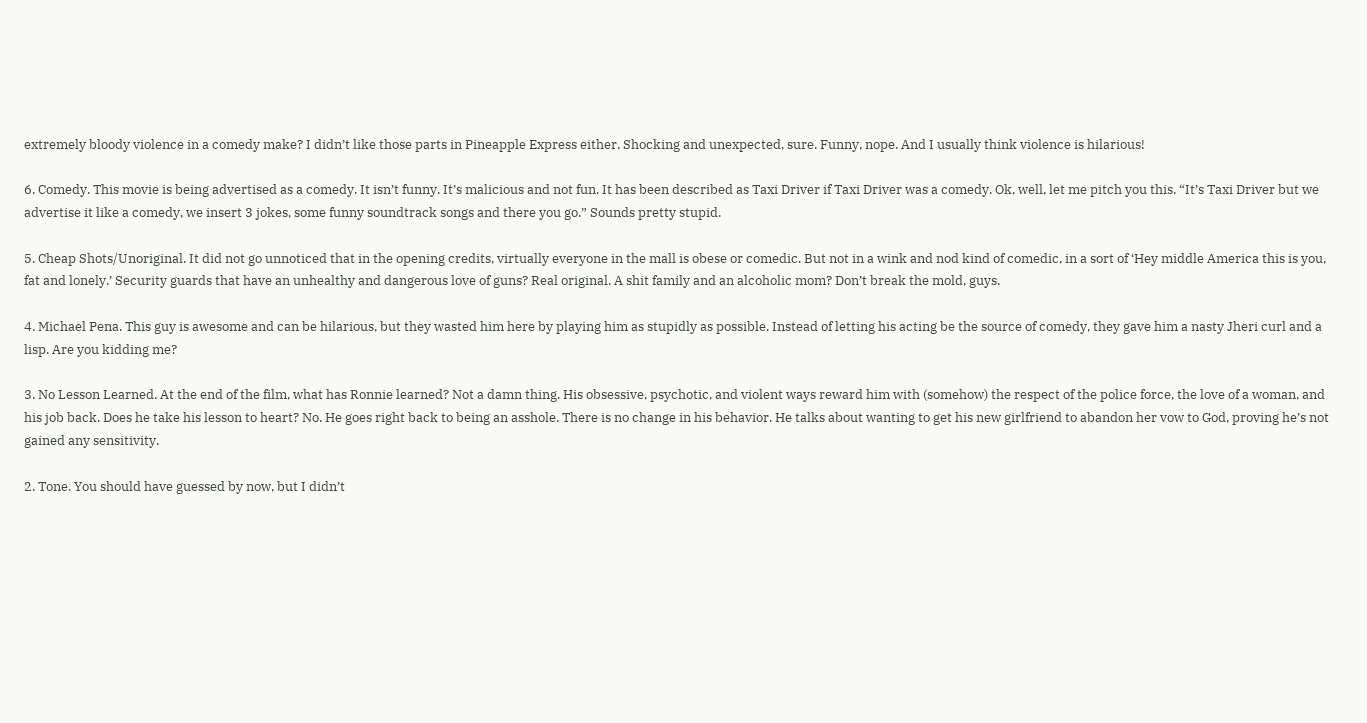extremely bloody violence in a comedy make? I didn’t like those parts in Pineapple Express either. Shocking and unexpected, sure. Funny, nope. And I usually think violence is hilarious!

6. Comedy. This movie is being advertised as a comedy. It isn’t funny. It’s malicious and not fun. It has been described as Taxi Driver if Taxi Driver was a comedy. Ok, well, let me pitch you this. “It’s Taxi Driver but we advertise it like a comedy, we insert 3 jokes, some funny soundtrack songs and there you go.” Sounds pretty stupid.

5. Cheap Shots/Unoriginal. It did not go unnoticed that in the opening credits, virtually everyone in the mall is obese or comedic. But not in a wink and nod kind of comedic, in a sort of ‘Hey middle America this is you, fat and lonely.’ Security guards that have an unhealthy and dangerous love of guns? Real original. A shit family and an alcoholic mom? Don’t break the mold, guys.

4. Michael Pena. This guy is awesome and can be hilarious, but they wasted him here by playing him as stupidly as possible. Instead of letting his acting be the source of comedy, they gave him a nasty Jheri curl and a lisp. Are you kidding me?

3. No Lesson Learned. At the end of the film, what has Ronnie learned? Not a damn thing. His obsessive, psychotic, and violent ways reward him with (somehow) the respect of the police force, the love of a woman, and his job back. Does he take his lesson to heart? No. He goes right back to being an asshole. There is no change in his behavior. He talks about wanting to get his new girlfriend to abandon her vow to God, proving he’s not gained any sensitivity.

2. Tone. You should have guessed by now, but I didn’t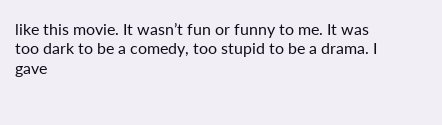like this movie. It wasn’t fun or funny to me. It was too dark to be a comedy, too stupid to be a drama. I gave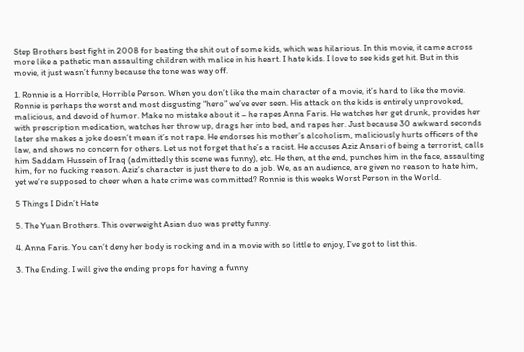Step Brothers best fight in 2008 for beating the shit out of some kids, which was hilarious. In this movie, it came across more like a pathetic man assaulting children with malice in his heart. I hate kids. I love to see kids get hit. But in this movie, it just wasn’t funny because the tone was way off.

1. Ronnie is a Horrible, Horrible Person. When you don’t like the main character of a movie, it’s hard to like the movie. Ronnie is perhaps the worst and most disgusting “hero” we’ve ever seen. His attack on the kids is entirely unprovoked, malicious, and devoid of humor. Make no mistake about it – he rapes Anna Faris. He watches her get drunk, provides her with prescription medication, watches her throw up, drags her into bed, and rapes her. Just because 30 awkward seconds later she makes a joke doesn’t mean it’s not rape. He endorses his mother’s alcoholism, maliciously hurts officers of the law, and shows no concern for others. Let us not forget that he’s a racist. He accuses Aziz Ansari of being a terrorist, calls him Saddam Hussein of Iraq (admittedly this scene was funny), etc. He then, at the end, punches him in the face, assaulting him, for no fucking reason. Aziz’s character is just there to do a job. We, as an audience, are given no reason to hate him, yet we’re supposed to cheer when a hate crime was committed? Ronnie is this weeks Worst Person in the World.

5 Things I Didn’t Hate

5. The Yuan Brothers. This overweight Asian duo was pretty funny.

4. Anna Faris. You can’t deny her body is rocking and in a movie with so little to enjoy, I’ve got to list this.

3. The Ending. I will give the ending props for having a funny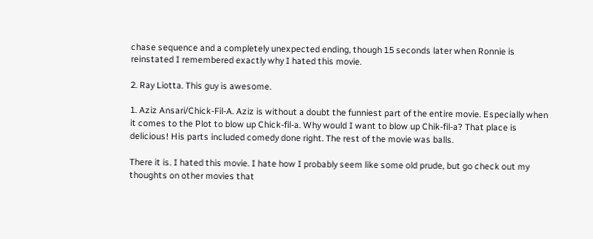chase sequence and a completely unexpected ending, though 15 seconds later when Ronnie is reinstated I remembered exactly why I hated this movie.

2. Ray Liotta. This guy is awesome.

1. Aziz Ansari/Chick-Fil-A. Aziz is without a doubt the funniest part of the entire movie. Especially when it comes to the Plot to blow up Chick-fil-a. Why would I want to blow up Chik-fil-a? That place is delicious! His parts included comedy done right. The rest of the movie was balls.

There it is. I hated this movie. I hate how I probably seem like some old prude, but go check out my thoughts on other movies that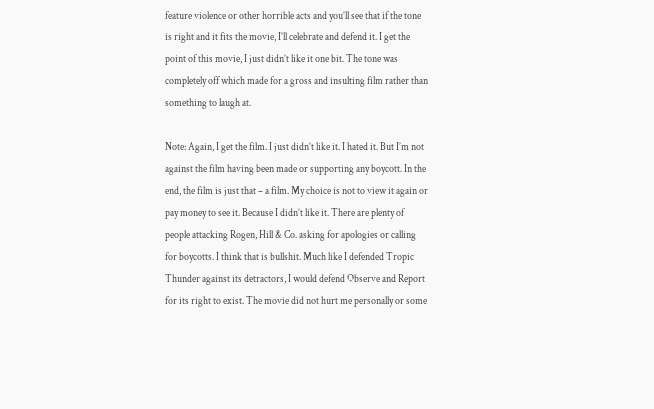feature violence or other horrible acts and you’ll see that if the tone is right and it fits the movie, I’ll celebrate and defend it. I get the point of this movie, I just didn’t like it one bit. The tone was completely off which made for a gross and insulting film rather than something to laugh at.

Note: Again, I get the film. I just didn’t like it. I hated it. But I’m not against the film having been made or supporting any boycott. In the end, the film is just that – a film. My choice is not to view it again or pay money to see it. Because I didn’t like it. There are plenty of people attacking Rogen, Hill & Co. asking for apologies or calling for boycotts. I think that is bullshit. Much like I defended Tropic Thunder against its detractors, I would defend Observe and Report for its right to exist. The movie did not hurt me personally or some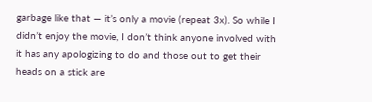garbage like that — it’s only a movie (repeat 3x). So while I didn’t enjoy the movie, I don’t think anyone involved with it has any apologizing to do and those out to get their heads on a stick are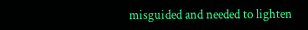misguided and needed to lighten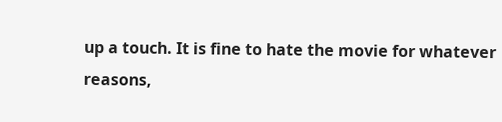up a touch. It is fine to hate the movie for whatever reasons,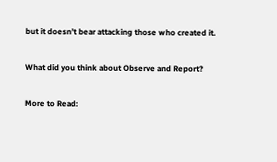but it doesn’t bear attacking those who created it.

What did you think about Observe and Report?

More to Read: